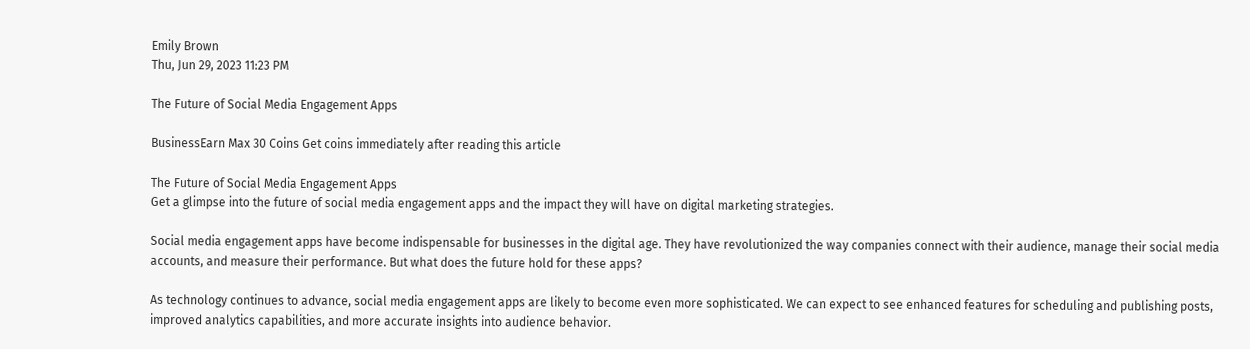Emily Brown
Thu, Jun 29, 2023 11:23 PM

The Future of Social Media Engagement Apps

BusinessEarn Max 30 Coins Get coins immediately after reading this article

The Future of Social Media Engagement Apps
Get a glimpse into the future of social media engagement apps and the impact they will have on digital marketing strategies.

Social media engagement apps have become indispensable for businesses in the digital age. They have revolutionized the way companies connect with their audience, manage their social media accounts, and measure their performance. But what does the future hold for these apps?

As technology continues to advance, social media engagement apps are likely to become even more sophisticated. We can expect to see enhanced features for scheduling and publishing posts, improved analytics capabilities, and more accurate insights into audience behavior.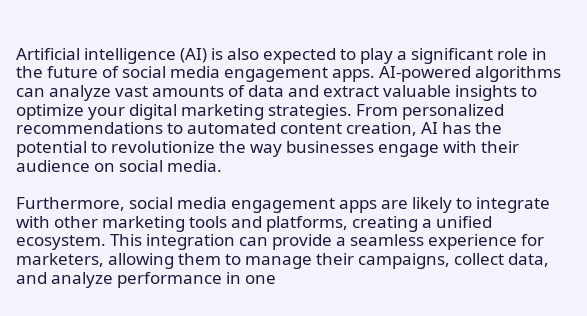Artificial intelligence (AI) is also expected to play a significant role in the future of social media engagement apps. AI-powered algorithms can analyze vast amounts of data and extract valuable insights to optimize your digital marketing strategies. From personalized recommendations to automated content creation, AI has the potential to revolutionize the way businesses engage with their audience on social media.

Furthermore, social media engagement apps are likely to integrate with other marketing tools and platforms, creating a unified ecosystem. This integration can provide a seamless experience for marketers, allowing them to manage their campaigns, collect data, and analyze performance in one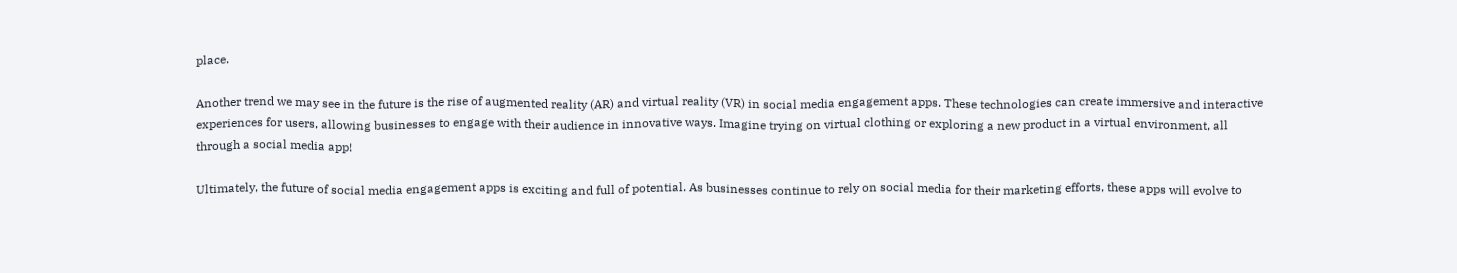place.

Another trend we may see in the future is the rise of augmented reality (AR) and virtual reality (VR) in social media engagement apps. These technologies can create immersive and interactive experiences for users, allowing businesses to engage with their audience in innovative ways. Imagine trying on virtual clothing or exploring a new product in a virtual environment, all through a social media app!

Ultimately, the future of social media engagement apps is exciting and full of potential. As businesses continue to rely on social media for their marketing efforts, these apps will evolve to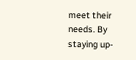meet their needs. By staying up-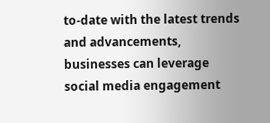to-date with the latest trends and advancements, businesses can leverage social media engagement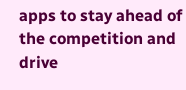apps to stay ahead of the competition and drive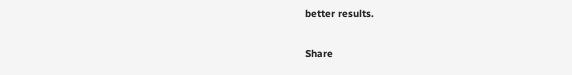better results.

Share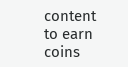content to earn coins